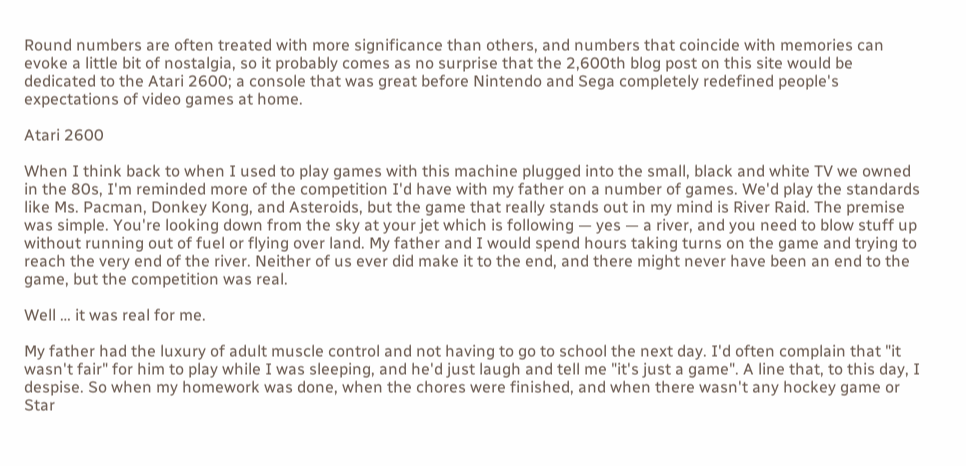Round numbers are often treated with more significance than others, and numbers that coincide with memories can evoke a little bit of nostalgia, so it probably comes as no surprise that the 2,600th blog post on this site would be dedicated to the Atari 2600; a console that was great before Nintendo and Sega completely redefined people's expectations of video games at home.

Atari 2600

When I think back to when I used to play games with this machine plugged into the small, black and white TV we owned in the 80s, I'm reminded more of the competition I'd have with my father on a number of games. We'd play the standards like Ms. Pacman, Donkey Kong, and Asteroids, but the game that really stands out in my mind is River Raid. The premise was simple. You're looking down from the sky at your jet which is following — yes — a river, and you need to blow stuff up without running out of fuel or flying over land. My father and I would spend hours taking turns on the game and trying to reach the very end of the river. Neither of us ever did make it to the end, and there might never have been an end to the game, but the competition was real.

Well … it was real for me.

My father had the luxury of adult muscle control and not having to go to school the next day. I'd often complain that "it wasn't fair" for him to play while I was sleeping, and he'd just laugh and tell me "it's just a game". A line that, to this day, I despise. So when my homework was done, when the chores were finished, and when there wasn't any hockey game or Star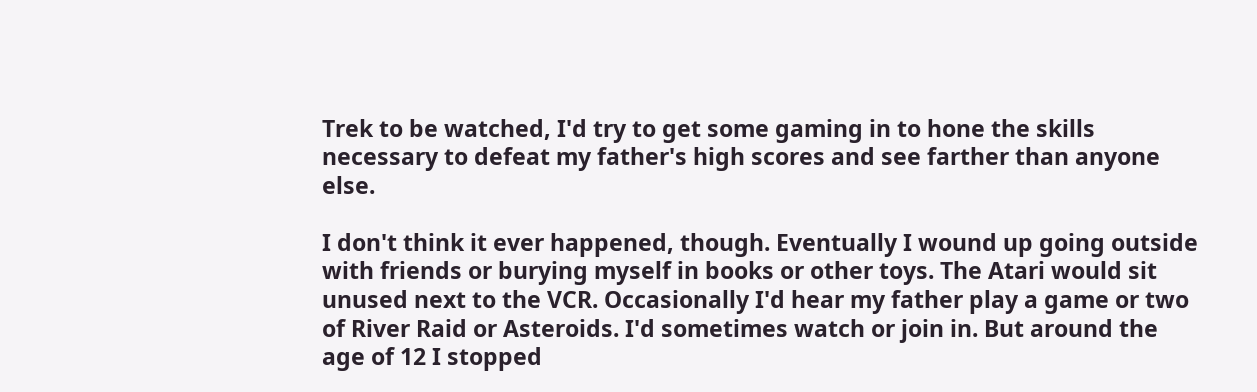Trek to be watched, I'd try to get some gaming in to hone the skills necessary to defeat my father's high scores and see farther than anyone else.

I don't think it ever happened, though. Eventually I wound up going outside with friends or burying myself in books or other toys. The Atari would sit unused next to the VCR. Occasionally I'd hear my father play a game or two of River Raid or Asteroids. I'd sometimes watch or join in. But around the age of 12 I stopped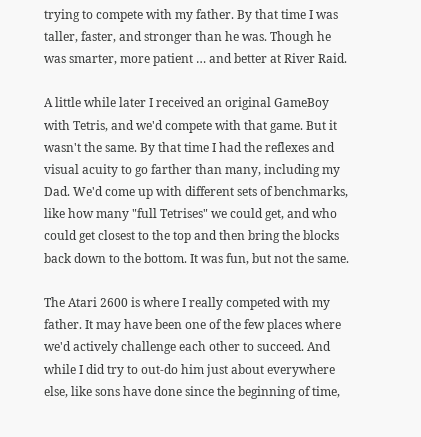trying to compete with my father. By that time I was taller, faster, and stronger than he was. Though he was smarter, more patient … and better at River Raid.

A little while later I received an original GameBoy with Tetris, and we'd compete with that game. But it wasn't the same. By that time I had the reflexes and visual acuity to go farther than many, including my Dad. We'd come up with different sets of benchmarks, like how many "full Tetrises" we could get, and who could get closest to the top and then bring the blocks back down to the bottom. It was fun, but not the same.

The Atari 2600 is where I really competed with my father. It may have been one of the few places where we'd actively challenge each other to succeed. And while I did try to out-do him just about everywhere else, like sons have done since the beginning of time,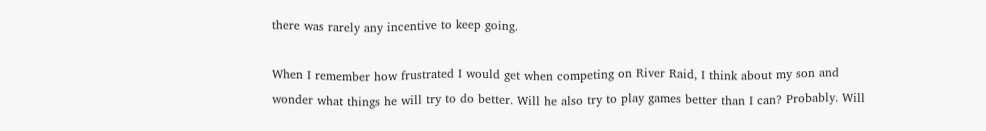there was rarely any incentive to keep going.

When I remember how frustrated I would get when competing on River Raid, I think about my son and wonder what things he will try to do better. Will he also try to play games better than I can? Probably. Will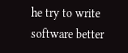he try to write software better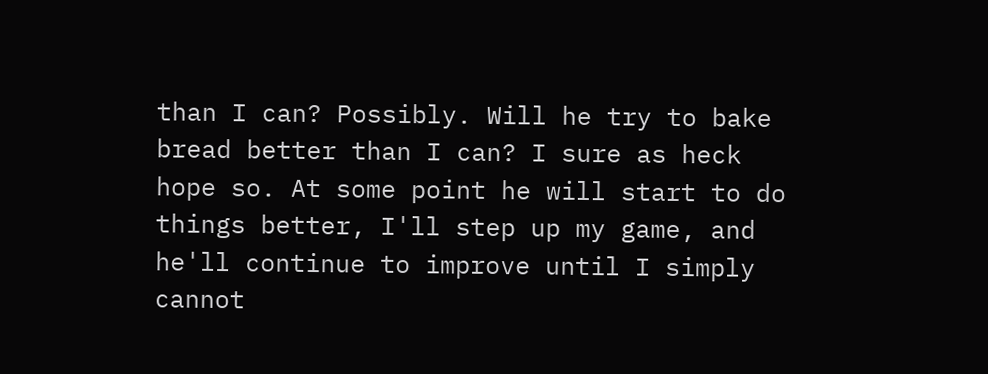than I can? Possibly. Will he try to bake bread better than I can? I sure as heck hope so. At some point he will start to do things better, I'll step up my game, and he'll continue to improve until I simply cannot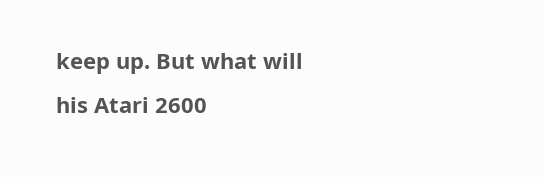keep up. But what will his Atari 2600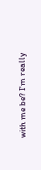with me be? I'm really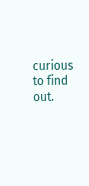curious to find out.